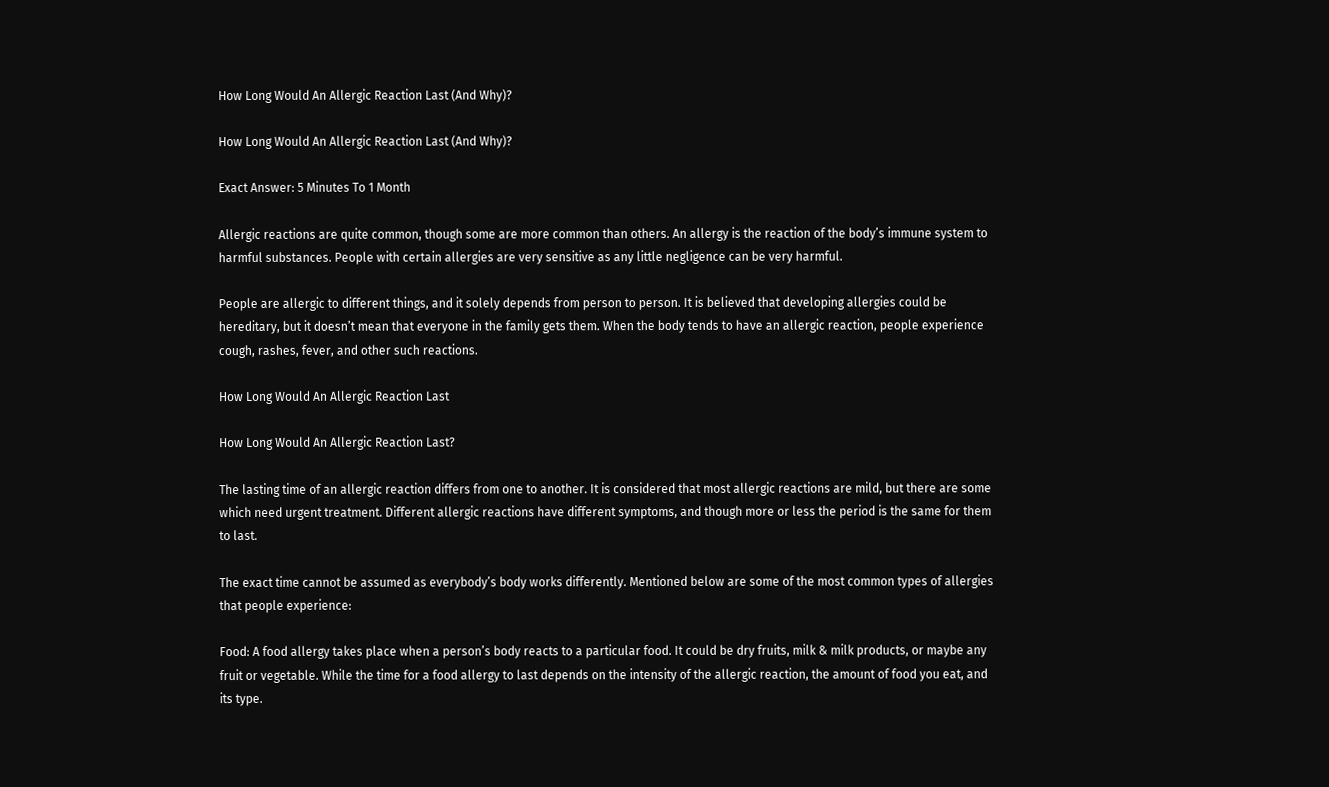How Long Would An Allergic Reaction Last (And Why)?

How Long Would An Allergic Reaction Last (And Why)?

Exact Answer: 5 Minutes To 1 Month

Allergic reactions are quite common, though some are more common than others. An allergy is the reaction of the body’s immune system to harmful substances. People with certain allergies are very sensitive as any little negligence can be very harmful.

People are allergic to different things, and it solely depends from person to person. It is believed that developing allergies could be hereditary, but it doesn’t mean that everyone in the family gets them. When the body tends to have an allergic reaction, people experience cough, rashes, fever, and other such reactions.

How Long Would An Allergic Reaction Last

How Long Would An Allergic Reaction Last?

The lasting time of an allergic reaction differs from one to another. It is considered that most allergic reactions are mild, but there are some which need urgent treatment. Different allergic reactions have different symptoms, and though more or less the period is the same for them to last.

The exact time cannot be assumed as everybody’s body works differently. Mentioned below are some of the most common types of allergies that people experience:

Food: A food allergy takes place when a person’s body reacts to a particular food. It could be dry fruits, milk & milk products, or maybe any fruit or vegetable. While the time for a food allergy to last depends on the intensity of the allergic reaction, the amount of food you eat, and its type.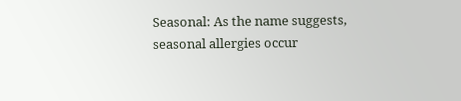Seasonal: As the name suggests, seasonal allergies occur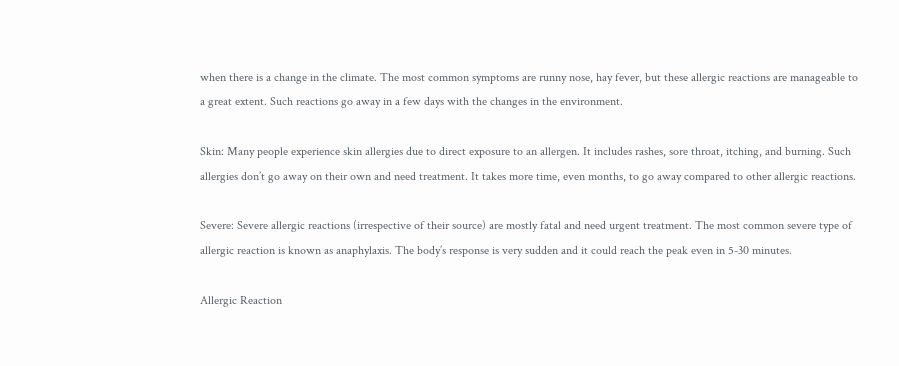when there is a change in the climate. The most common symptoms are runny nose, hay fever, but these allergic reactions are manageable to a great extent. Such reactions go away in a few days with the changes in the environment.

Skin: Many people experience skin allergies due to direct exposure to an allergen. It includes rashes, sore throat, itching, and burning. Such allergies don’t go away on their own and need treatment. It takes more time, even months, to go away compared to other allergic reactions.

Severe: Severe allergic reactions (irrespective of their source) are mostly fatal and need urgent treatment. The most common severe type of allergic reaction is known as anaphylaxis. The body’s response is very sudden and it could reach the peak even in 5-30 minutes.

Allergic Reaction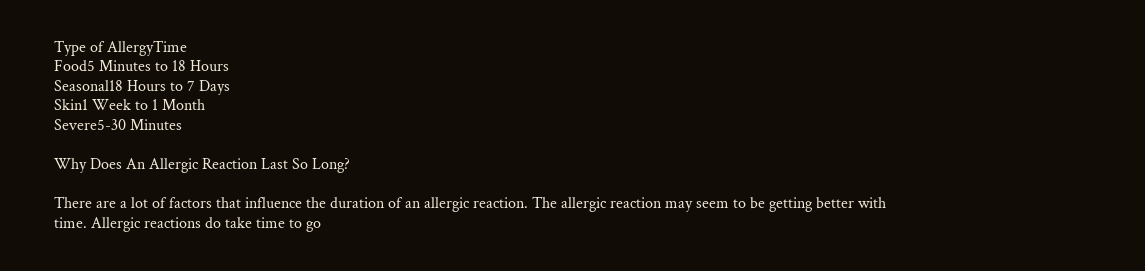Type of AllergyTime
Food5 Minutes to 18 Hours
Seasonal18 Hours to 7 Days
Skin1 Week to 1 Month
Severe5-30 Minutes

Why Does An Allergic Reaction Last So Long?

There are a lot of factors that influence the duration of an allergic reaction. The allergic reaction may seem to be getting better with time. Allergic reactions do take time to go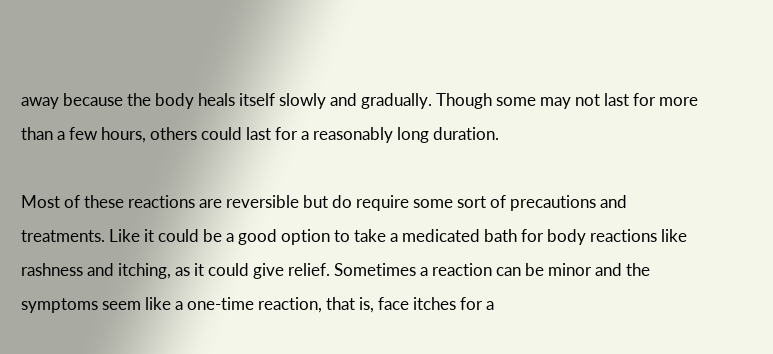away because the body heals itself slowly and gradually. Though some may not last for more than a few hours, others could last for a reasonably long duration.

Most of these reactions are reversible but do require some sort of precautions and treatments. Like it could be a good option to take a medicated bath for body reactions like rashness and itching, as it could give relief. Sometimes a reaction can be minor and the symptoms seem like a one-time reaction, that is, face itches for a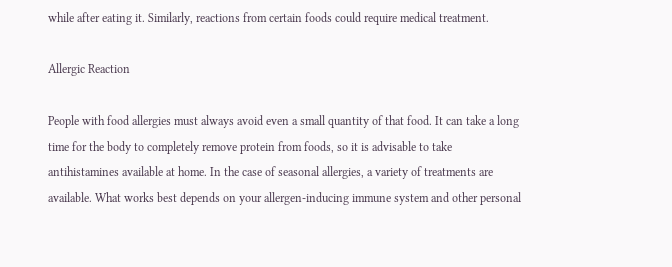while after eating it. Similarly, reactions from certain foods could require medical treatment.

Allergic Reaction

People with food allergies must always avoid even a small quantity of that food. It can take a long time for the body to completely remove protein from foods, so it is advisable to take antihistamines available at home. In the case of seasonal allergies, a variety of treatments are available. What works best depends on your allergen-inducing immune system and other personal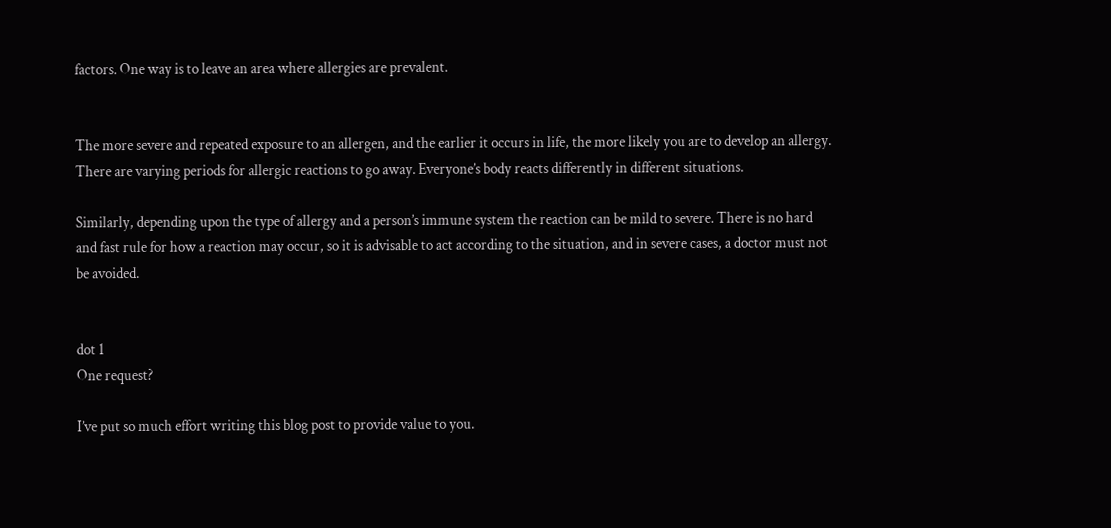factors. One way is to leave an area where allergies are prevalent.


The more severe and repeated exposure to an allergen, and the earlier it occurs in life, the more likely you are to develop an allergy. There are varying periods for allergic reactions to go away. Everyone’s body reacts differently in different situations.

Similarly, depending upon the type of allergy and a person’s immune system the reaction can be mild to severe. There is no hard and fast rule for how a reaction may occur, so it is advisable to act according to the situation, and in severe cases, a doctor must not be avoided.


dot 1
One request?

I’ve put so much effort writing this blog post to provide value to you.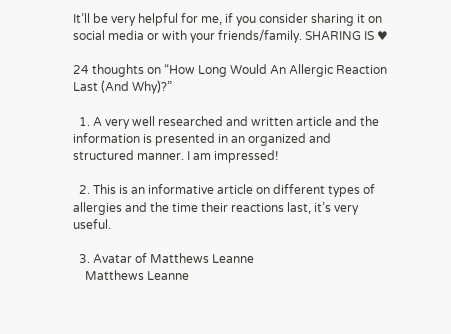It’ll be very helpful for me, if you consider sharing it on social media or with your friends/family. SHARING IS ♥

24 thoughts on “How Long Would An Allergic Reaction Last (And Why)?”

  1. A very well researched and written article and the information is presented in an organized and structured manner. I am impressed!

  2. This is an informative article on different types of allergies and the time their reactions last, it’s very useful.

  3. Avatar of Matthews Leanne
    Matthews Leanne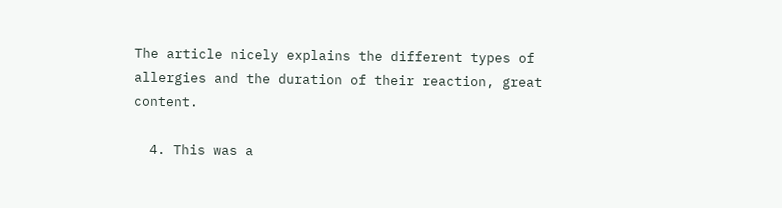The article nicely explains the different types of allergies and the duration of their reaction, great content.

  4. This was a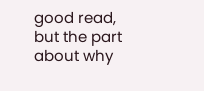good read, but the part about why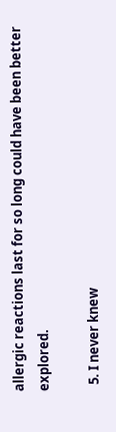allergic reactions last for so long could have been better explored.

  5. I never knew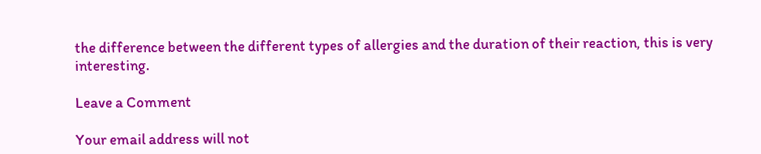the difference between the different types of allergies and the duration of their reaction, this is very interesting.

Leave a Comment

Your email address will not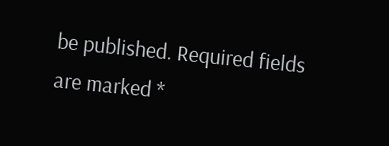be published. Required fields are marked *